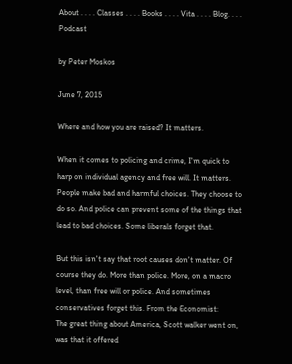About . . . . Classes . . . . Books . . . . Vita . . . . Blog. . . . Podcast

by Peter Moskos

June 7, 2015

Where and how you are raised? It matters.

When it comes to policing and crime, I'm quick to harp on individual agency and free will. It matters. People make bad and harmful choices. They choose to do so. And police can prevent some of the things that lead to bad choices. Some liberals forget that.

But this isn't say that root causes don't matter. Of course they do. More than police. More, on a macro level, than free will or police. And sometimes conservatives forget this. From the Economist:
The great thing about America, Scott walker went on, was that it offered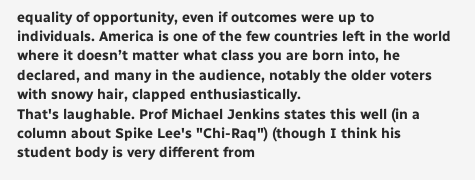equality of opportunity, even if outcomes were up to individuals. America is one of the few countries left in the world where it doesn’t matter what class you are born into, he declared, and many in the audience, notably the older voters with snowy hair, clapped enthusiastically.
That's laughable. Prof Michael Jenkins states this well (in a column about Spike Lee's "Chi-Raq") (though I think his student body is very different from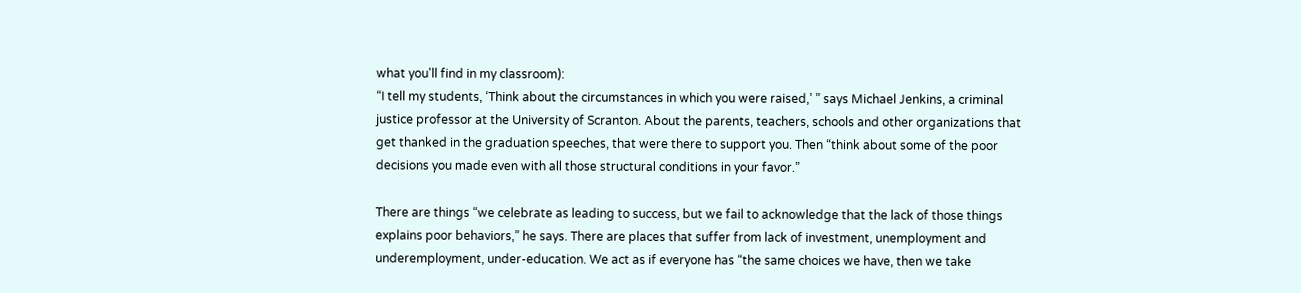what you'll find in my classroom):
“I tell my students, ‘Think about the circumstances in which you were raised,’ ” says Michael Jenkins, a criminal justice professor at the University of Scranton. About the parents, teachers, schools and other organizations that get thanked in the graduation speeches, that were there to support you. Then “think about some of the poor decisions you made even with all those structural conditions in your favor.”

There are things “we celebrate as leading to success, but we fail to acknowledge that the lack of those things explains poor behaviors,” he says. There are places that suffer from lack of investment, unemployment and underemployment, under-education. We act as if everyone has “the same choices we have, then we take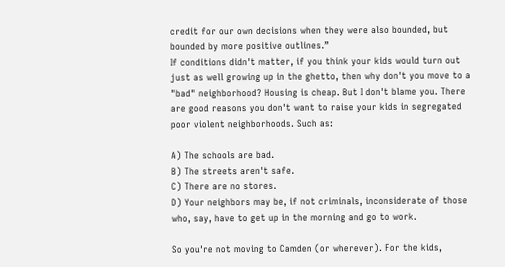credit for our own decisions when they were also bounded, but bounded by more positive outlines.”
If conditions didn't matter, if you think your kids would turn out just as well growing up in the ghetto, then why don't you move to a "bad" neighborhood? Housing is cheap. But I don't blame you. There are good reasons you don't want to raise your kids in segregated poor violent neighborhoods. Such as:

A) The schools are bad.
B) The streets aren't safe.
C) There are no stores.
D) Your neighbors may be, if not criminals, inconsiderate of those who, say, have to get up in the morning and go to work.

So you're not moving to Camden (or wherever). For the kids,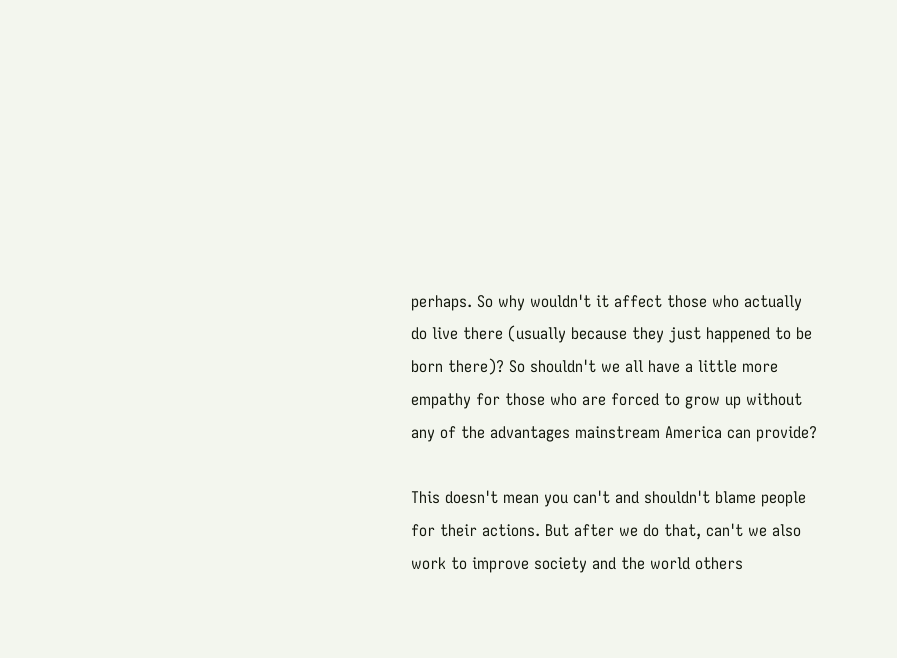perhaps. So why wouldn't it affect those who actually do live there (usually because they just happened to be born there)? So shouldn't we all have a little more empathy for those who are forced to grow up without any of the advantages mainstream America can provide?

This doesn't mean you can't and shouldn't blame people for their actions. But after we do that, can't we also work to improve society and the world others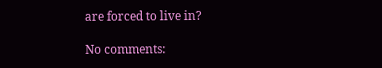are forced to live in?

No comments: